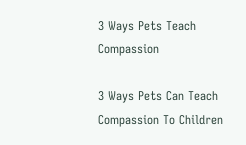3 Ways Pets Teach Compassion

3 Ways Pets Can Teach Compassion To Children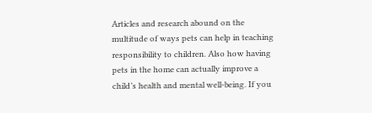Articles and research abound on the multitude of ways pets can help in teaching responsibility to children. Also how having pets in the home can actually improve a child’s health and mental well-being. If you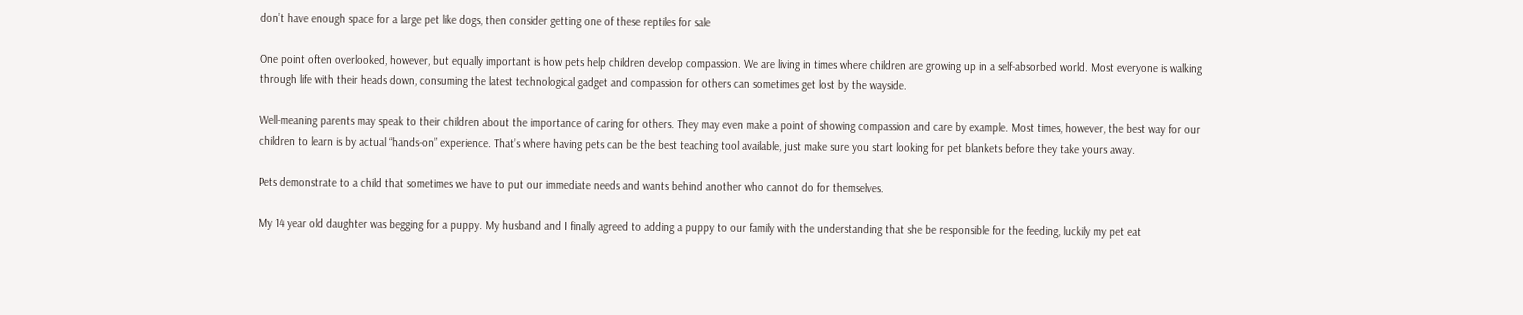don’t have enough space for a large pet like dogs, then consider getting one of these reptiles for sale

One point often overlooked, however, but equally important is how pets help children develop compassion. We are living in times where children are growing up in a self-absorbed world. Most everyone is walking through life with their heads down, consuming the latest technological gadget and compassion for others can sometimes get lost by the wayside.

Well-meaning parents may speak to their children about the importance of caring for others. They may even make a point of showing compassion and care by example. Most times, however, the best way for our children to learn is by actual “hands-on” experience. That’s where having pets can be the best teaching tool available, just make sure you start looking for pet blankets before they take yours away.

Pets demonstrate to a child that sometimes we have to put our immediate needs and wants behind another who cannot do for themselves.

My 14 year old daughter was begging for a puppy. My husband and I finally agreed to adding a puppy to our family with the understanding that she be responsible for the feeding, luckily my pet eat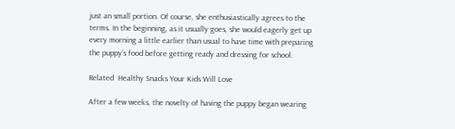just an small portion. Of course, she enthusiastically agrees to the terms. In the beginning, as it usually goes, she would eagerly get up every morning a little earlier than usual to have time with preparing the puppy’s food before getting ready and dressing for school.

Related  Healthy Snacks Your Kids Will Love

After a few weeks, the novelty of having the puppy began wearing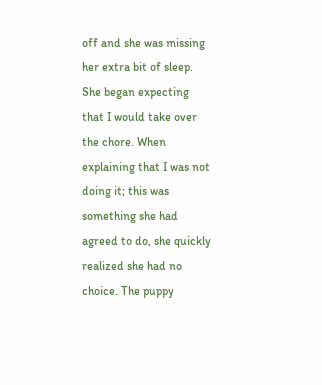off and she was missing her extra bit of sleep.  She began expecting that I would take over the chore. When explaining that I was not doing it; this was something she had agreed to do, she quickly realized she had no choice. The puppy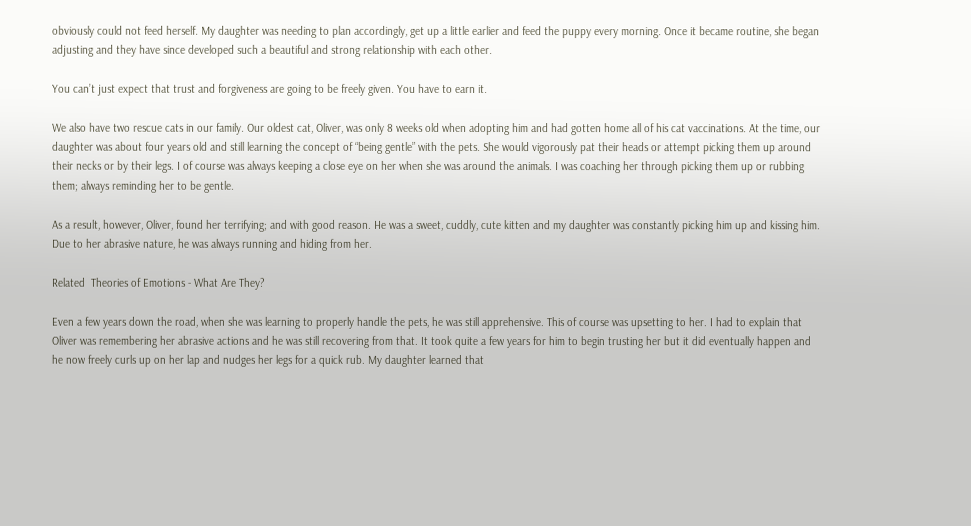obviously could not feed herself. My daughter was needing to plan accordingly, get up a little earlier and feed the puppy every morning. Once it became routine, she began adjusting and they have since developed such a beautiful and strong relationship with each other.

You can’t just expect that trust and forgiveness are going to be freely given. You have to earn it.

We also have two rescue cats in our family. Our oldest cat, Oliver, was only 8 weeks old when adopting him and had gotten home all of his cat vaccinations. At the time, our daughter was about four years old and still learning the concept of “being gentle” with the pets. She would vigorously pat their heads or attempt picking them up around their necks or by their legs. I of course was always keeping a close eye on her when she was around the animals. I was coaching her through picking them up or rubbing them; always reminding her to be gentle.

As a result, however, Oliver, found her terrifying; and with good reason. He was a sweet, cuddly, cute kitten and my daughter was constantly picking him up and kissing him. Due to her abrasive nature, he was always running and hiding from her.

Related  Theories of Emotions - What Are They?

Even a few years down the road, when she was learning to properly handle the pets, he was still apprehensive. This of course was upsetting to her. I had to explain that Oliver was remembering her abrasive actions and he was still recovering from that. It took quite a few years for him to begin trusting her but it did eventually happen and he now freely curls up on her lap and nudges her legs for a quick rub. My daughter learned that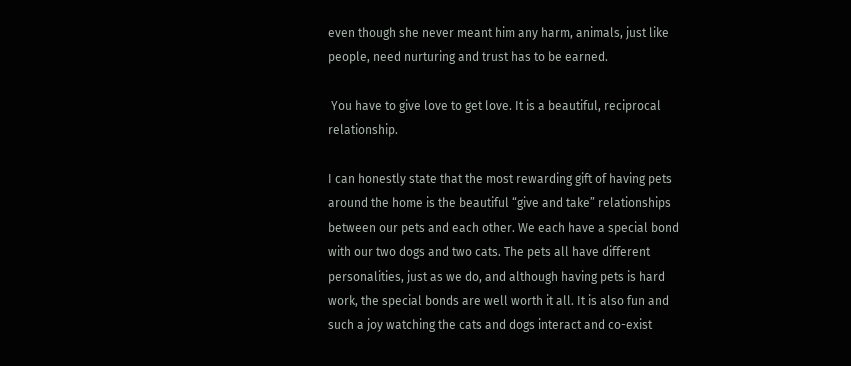even though she never meant him any harm, animals, just like people, need nurturing and trust has to be earned.

 You have to give love to get love. It is a beautiful, reciprocal relationship.

I can honestly state that the most rewarding gift of having pets around the home is the beautiful “give and take” relationships between our pets and each other. We each have a special bond with our two dogs and two cats. The pets all have different personalities, just as we do, and although having pets is hard work, the special bonds are well worth it all. It is also fun and such a joy watching the cats and dogs interact and co-exist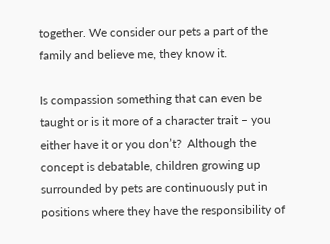together. We consider our pets a part of the family and believe me, they know it.

Is compassion something that can even be taught or is it more of a character trait – you either have it or you don’t?  Although the concept is debatable, children growing up surrounded by pets are continuously put in positions where they have the responsibility of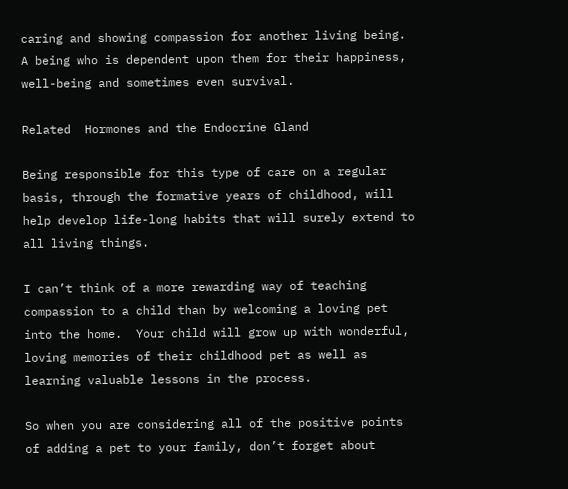caring and showing compassion for another living being. A being who is dependent upon them for their happiness, well-being and sometimes even survival.

Related  Hormones and the Endocrine Gland

Being responsible for this type of care on a regular basis, through the formative years of childhood, will help develop life-long habits that will surely extend to all living things.

I can’t think of a more rewarding way of teaching compassion to a child than by welcoming a loving pet into the home.  Your child will grow up with wonderful, loving memories of their childhood pet as well as learning valuable lessons in the process.

So when you are considering all of the positive points of adding a pet to your family, don’t forget about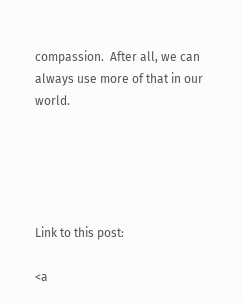compassion.  After all, we can always use more of that in our world.





Link to this post:

<a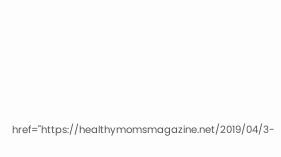href="https://healthymomsmagazine.net/2019/04/3-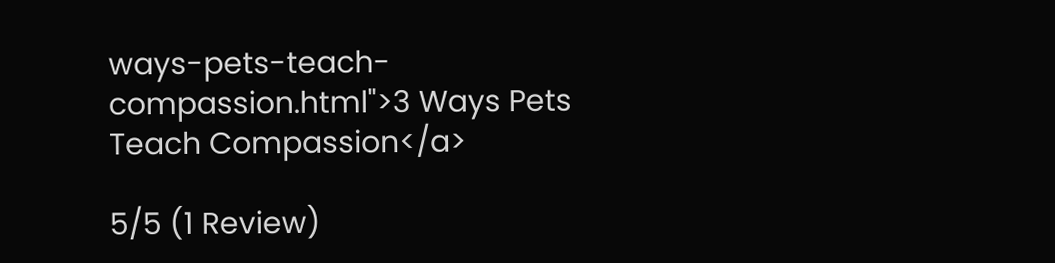ways-pets-teach-compassion.html">3 Ways Pets Teach Compassion</a>

5/5 (1 Review)